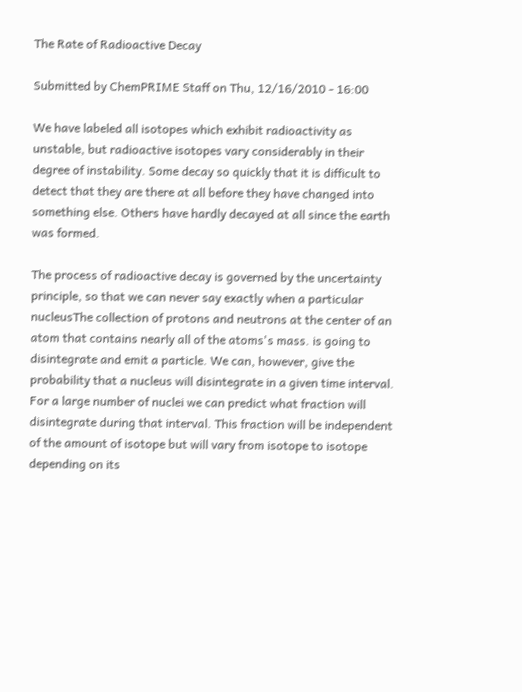The Rate of Radioactive Decay

Submitted by ChemPRIME Staff on Thu, 12/16/2010 - 16:00

We have labeled all isotopes which exhibit radioactivity as unstable, but radioactive isotopes vary considerably in their degree of instability. Some decay so quickly that it is difficult to detect that they are there at all before they have changed into something else. Others have hardly decayed at all since the earth was formed.

The process of radioactive decay is governed by the uncertainty principle, so that we can never say exactly when a particular nucleusThe collection of protons and neutrons at the center of an atom that contains nearly all of the atoms's mass. is going to disintegrate and emit a particle. We can, however, give the probability that a nucleus will disintegrate in a given time interval. For a large number of nuclei we can predict what fraction will disintegrate during that interval. This fraction will be independent of the amount of isotope but will vary from isotope to isotope depending on its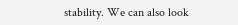stability. We can also look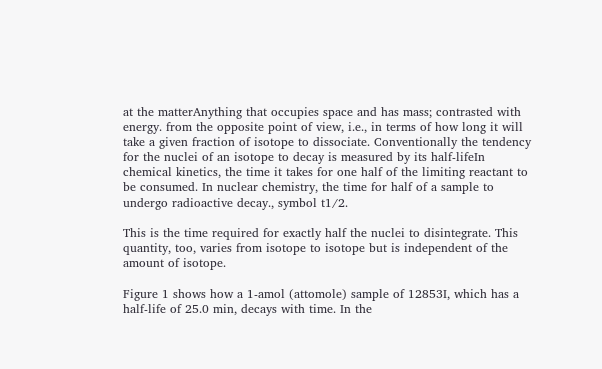at the matterAnything that occupies space and has mass; contrasted with energy. from the opposite point of view, i.e., in terms of how long it will take a given fraction of isotope to dissociate. Conventionally the tendency for the nuclei of an isotope to decay is measured by its half-lifeIn chemical kinetics, the time it takes for one half of the limiting reactant to be consumed. In nuclear chemistry, the time for half of a sample to undergo radioactive decay., symbol t1/2.

This is the time required for exactly half the nuclei to disintegrate. This quantity, too, varies from isotope to isotope but is independent of the amount of isotope.

Figure 1 shows how a 1-amol (attomole) sample of 12853I, which has a half-life of 25.0 min, decays with time. In the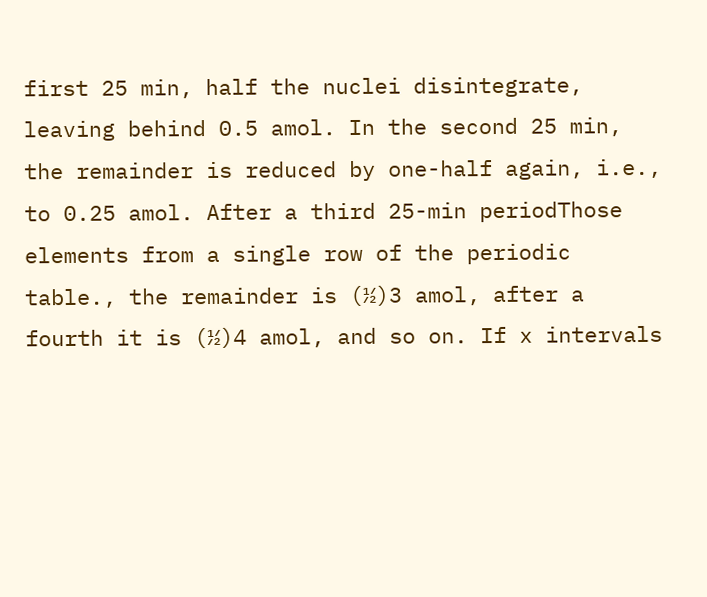first 25 min, half the nuclei disintegrate, leaving behind 0.5 amol. In the second 25 min, the remainder is reduced by one-half again, i.e., to 0.25 amol. After a third 25-min periodThose elements from a single row of the periodic table., the remainder is (½)3 amol, after a fourth it is (½)4 amol, and so on. If x intervals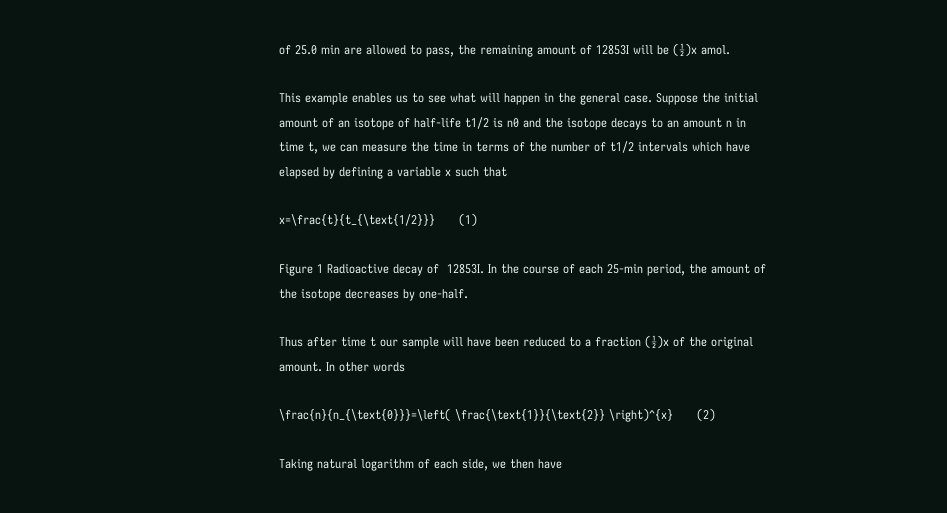of 25.0 min are allowed to pass, the remaining amount of 12853I will be (½)x amol.

This example enables us to see what will happen in the general case. Suppose the initial amount of an isotope of half-life t1/2 is n0 and the isotope decays to an amount n in time t, we can measure the time in terms of the number of t1/2 intervals which have elapsed by defining a variable x such that

x=\frac{t}{t_{\text{1/2}}}      (1)

Figure 1 Radioactive decay of  12853I. In the course of each 25-min period, the amount of the isotope decreases by one-half.

Thus after time t our sample will have been reduced to a fraction (½)x of the original amount. In other words

\frac{n}{n_{\text{0}}}=\left( \frac{\text{1}}{\text{2}} \right)^{x}      (2)

Taking natural logarithm of each side, we then have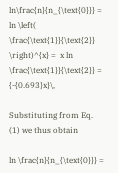ln\frac{n}{n_{\text{0}}} = ln \left( \frac{\text{1}}{\text{2}} \right)^{x} =  x ln \frac{\text{1}}{\text{2}} = {-{0.693}x}\,

Substituting from Eq. (1) we thus obtain

ln \frac{n}{n_{\text{0}}} =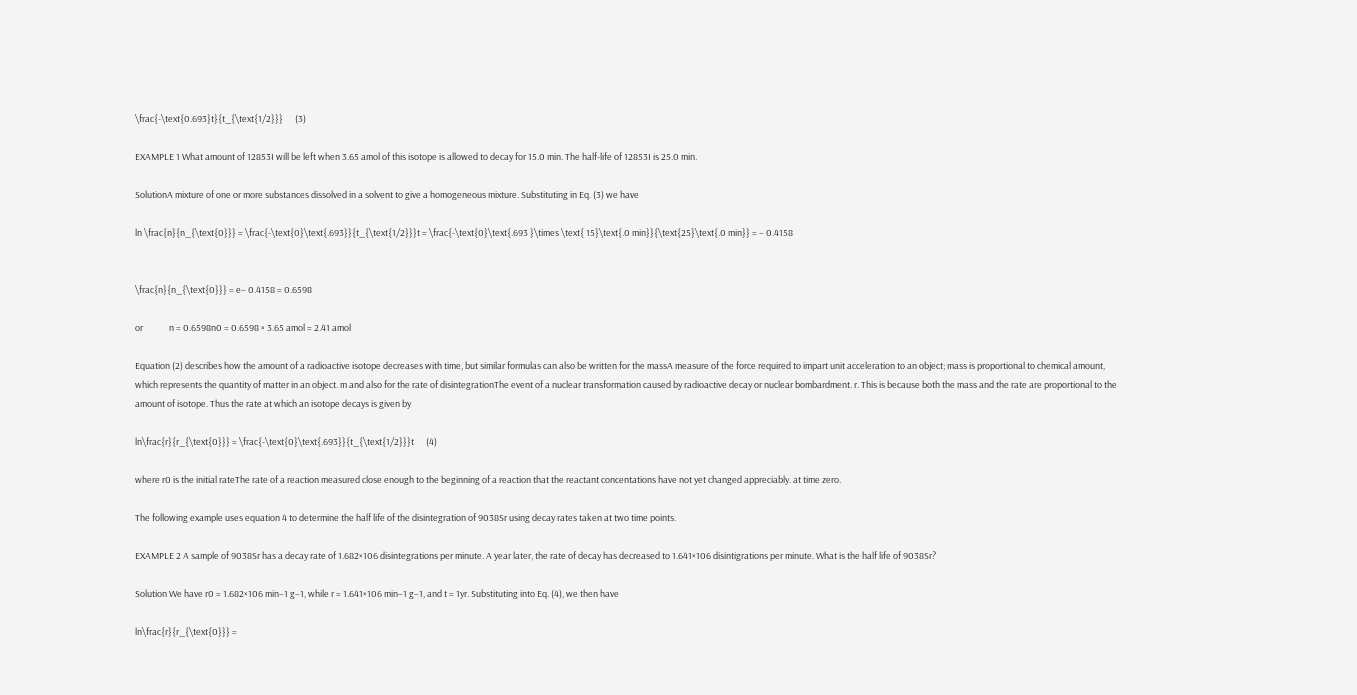\frac{-\text{0.693}t}{t_{\text{1/2}}}      (3)

EXAMPLE 1 What amount of 12853I will be left when 3.65 amol of this isotope is allowed to decay for 15.0 min. The half-life of 12853I is 25.0 min.

SolutionA mixture of one or more substances dissolved in a solvent to give a homogeneous mixture. Substituting in Eq. (3) we have

ln \frac{n}{n_{\text{0}}} = \frac{-\text{0}\text{.693}}{t_{\text{1/2}}}t = \frac{-\text{0}\text{.693 }\times \text{ 15}\text{.0 min}}{\text{25}\text{.0 min}} = – 0.4158


\frac{n}{n_{\text{0}}} = e– 0.4158 = 0.6598

or             n = 0.6598n0 = 0.6598 × 3.65 amol = 2.41 amol

Equation (2) describes how the amount of a radioactive isotope decreases with time, but similar formulas can also be written for the massA measure of the force required to impart unit acceleration to an object; mass is proportional to chemical amount, which represents the quantity of matter in an object. m and also for the rate of disintegrationThe event of a nuclear transformation caused by radioactive decay or nuclear bombardment. r. This is because both the mass and the rate are proportional to the amount of isotope. Thus the rate at which an isotope decays is given by

ln\frac{r}{r_{\text{0}}} = \frac{-\text{0}\text{.693}}{t_{\text{1/2}}}t      (4)

where r0 is the initial rateThe rate of a reaction measured close enough to the beginning of a reaction that the reactant concentations have not yet changed appreciably. at time zero.

The following example uses equation 4 to determine the half life of the disintegration of 9038Sr using decay rates taken at two time points.

EXAMPLE 2 A sample of 9038Sr has a decay rate of 1.682×106 disintegrations per minute. A year later, the rate of decay has decreased to 1.641×106 disintigrations per minute. What is the half life of 9038Sr?

Solution We have r0 = 1.682×106 min–1 g–1, while r = 1.641×106 min–1 g–1, and t = 1yr. Substituting into Eq. (4), we then have

ln\frac{r}{r_{\text{0}}} =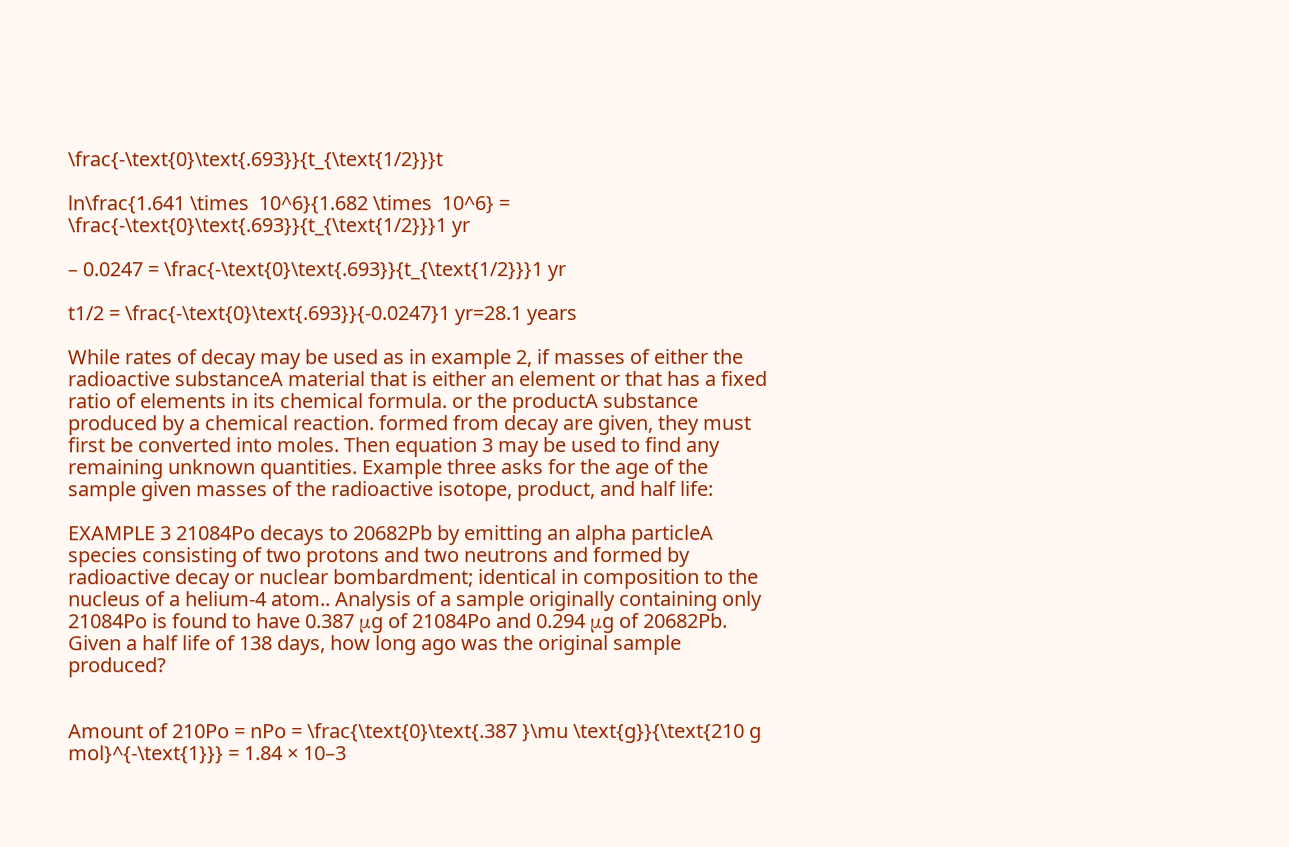\frac{-\text{0}\text{.693}}{t_{\text{1/2}}}t

ln\frac{1.641 \times  10^6}{1.682 \times  10^6} = \frac{-\text{0}\text{.693}}{t_{\text{1/2}}}1 yr

– 0.0247 = \frac{-\text{0}\text{.693}}{t_{\text{1/2}}}1 yr

t1/2 = \frac{-\text{0}\text{.693}}{-0.0247}1 yr=28.1 years

While rates of decay may be used as in example 2, if masses of either the radioactive substanceA material that is either an element or that has a fixed ratio of elements in its chemical formula. or the productA substance produced by a chemical reaction. formed from decay are given, they must first be converted into moles. Then equation 3 may be used to find any remaining unknown quantities. Example three asks for the age of the sample given masses of the radioactive isotope, product, and half life:

EXAMPLE 3 21084Po decays to 20682Pb by emitting an alpha particleA species consisting of two protons and two neutrons and formed by radioactive decay or nuclear bombardment; identical in composition to the nucleus of a helium-4 atom.. Analysis of a sample originally containing only 21084Po is found to have 0.387 μg of 21084Po and 0.294 μg of 20682Pb. Given a half life of 138 days, how long ago was the original sample produced?


Amount of 210Po = nPo = \frac{\text{0}\text{.387 }\mu \text{g}}{\text{210 g mol}^{-\text{1}}} = 1.84 × 10–3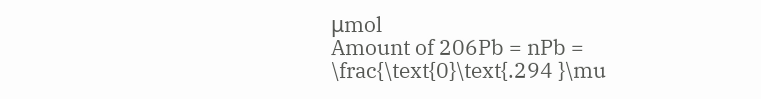μmol
Amount of 206Pb = nPb = \frac{\text{0}\text{.294 }\mu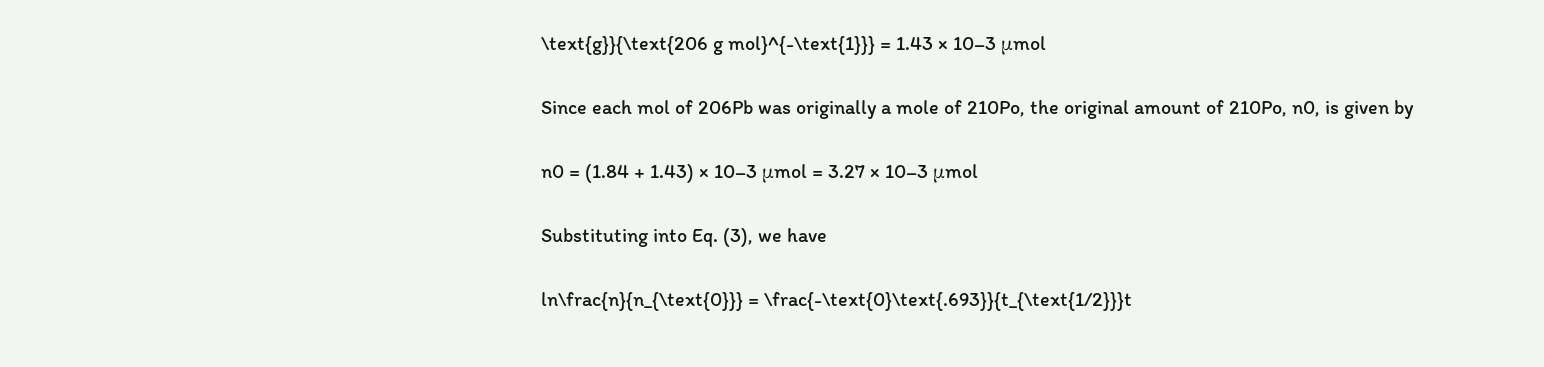\text{g}}{\text{206 g mol}^{-\text{1}}} = 1.43 × 10–3 μmol

Since each mol of 206Pb was originally a mole of 210Po, the original amount of 210Po, n0, is given by

n0 = (1.84 + 1.43) × 10–3 μmol = 3.27 × 10–3 μmol

Substituting into Eq. (3), we have

ln\frac{n}{n_{\text{0}}} = \frac{-\text{0}\text{.693}}{t_{\text{1/2}}}t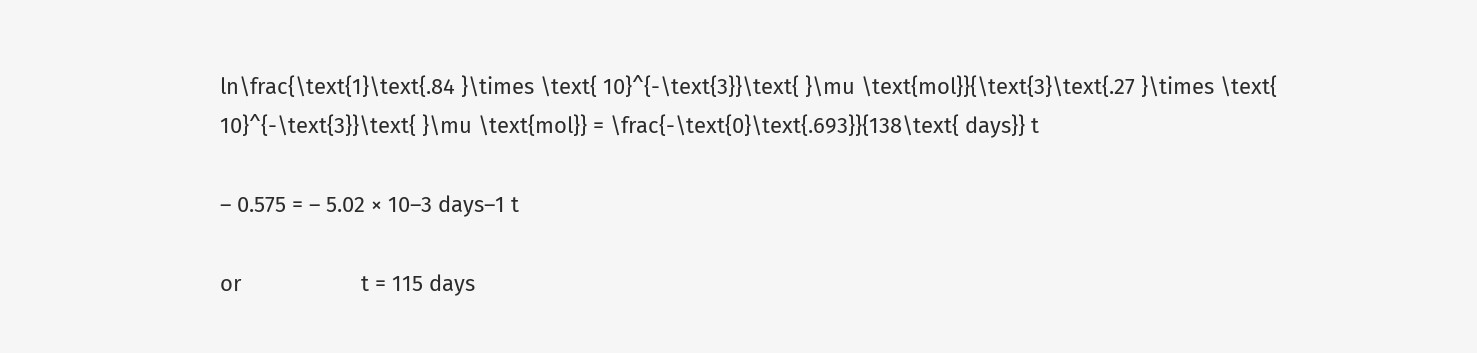ln\frac{\text{1}\text{.84 }\times \text{ 10}^{-\text{3}}\text{ }\mu \text{mol}}{\text{3}\text{.27 }\times \text{ 10}^{-\text{3}}\text{ }\mu \text{mol}} = \frac{-\text{0}\text{.693}}{138\text{ days}} t

– 0.575 = – 5.02 × 10–3 days–1 t

or                    t = 115 days